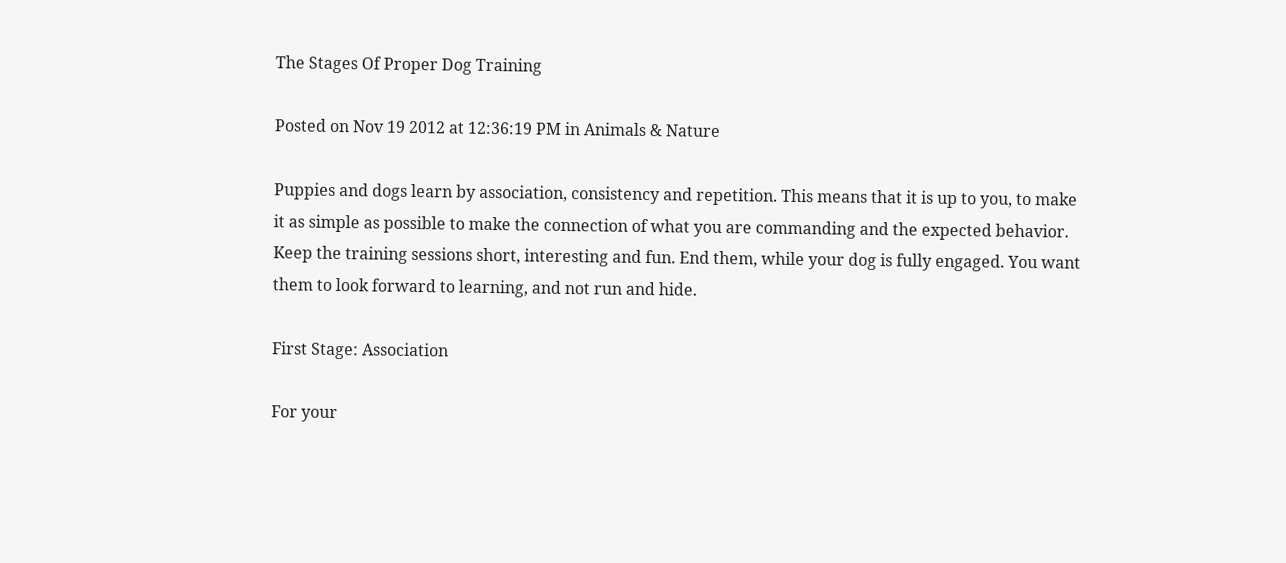The Stages Of Proper Dog Training

Posted on Nov 19 2012 at 12:36:19 PM in Animals & Nature

Puppies and dogs learn by association, consistency and repetition. This means that it is up to you, to make it as simple as possible to make the connection of what you are commanding and the expected behavior. Keep the training sessions short, interesting and fun. End them, while your dog is fully engaged. You want them to look forward to learning, and not run and hide.

First Stage: Association

For your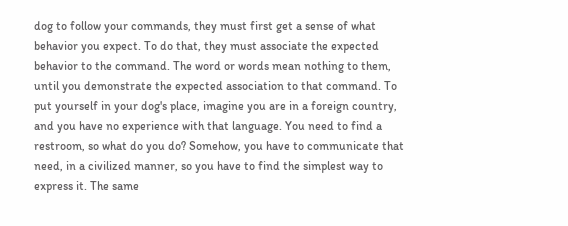dog to follow your commands, they must first get a sense of what behavior you expect. To do that, they must associate the expected behavior to the command. The word or words mean nothing to them, until you demonstrate the expected association to that command. To put yourself in your dog's place, imagine you are in a foreign country, and you have no experience with that language. You need to find a restroom, so what do you do? Somehow, you have to communicate that need, in a civilized manner, so you have to find the simplest way to express it. The same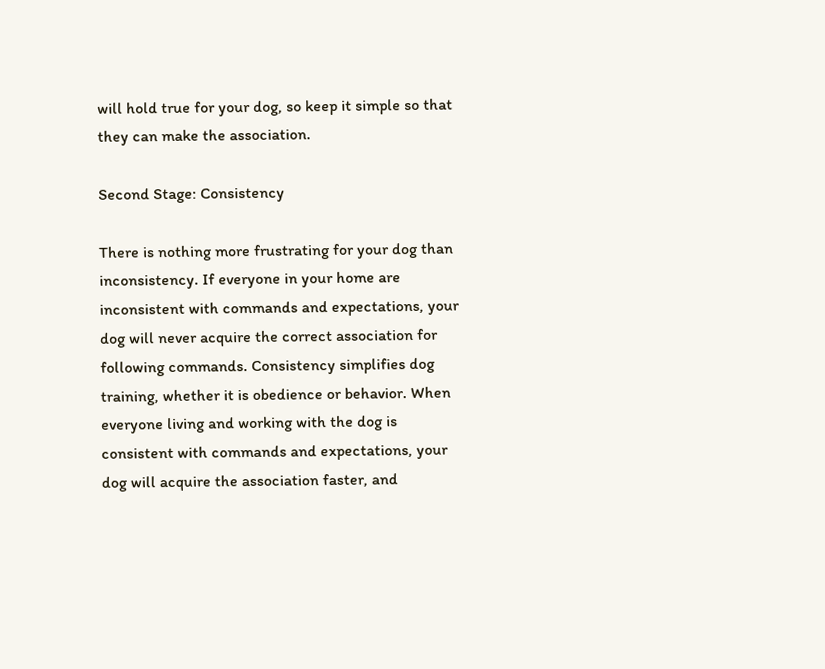will hold true for your dog, so keep it simple so that they can make the association.

Second Stage: Consistency

There is nothing more frustrating for your dog than inconsistency. If everyone in your home are inconsistent with commands and expectations, your dog will never acquire the correct association for following commands. Consistency simplifies dog training, whether it is obedience or behavior. When everyone living and working with the dog is consistent with commands and expectations, your dog will acquire the association faster, and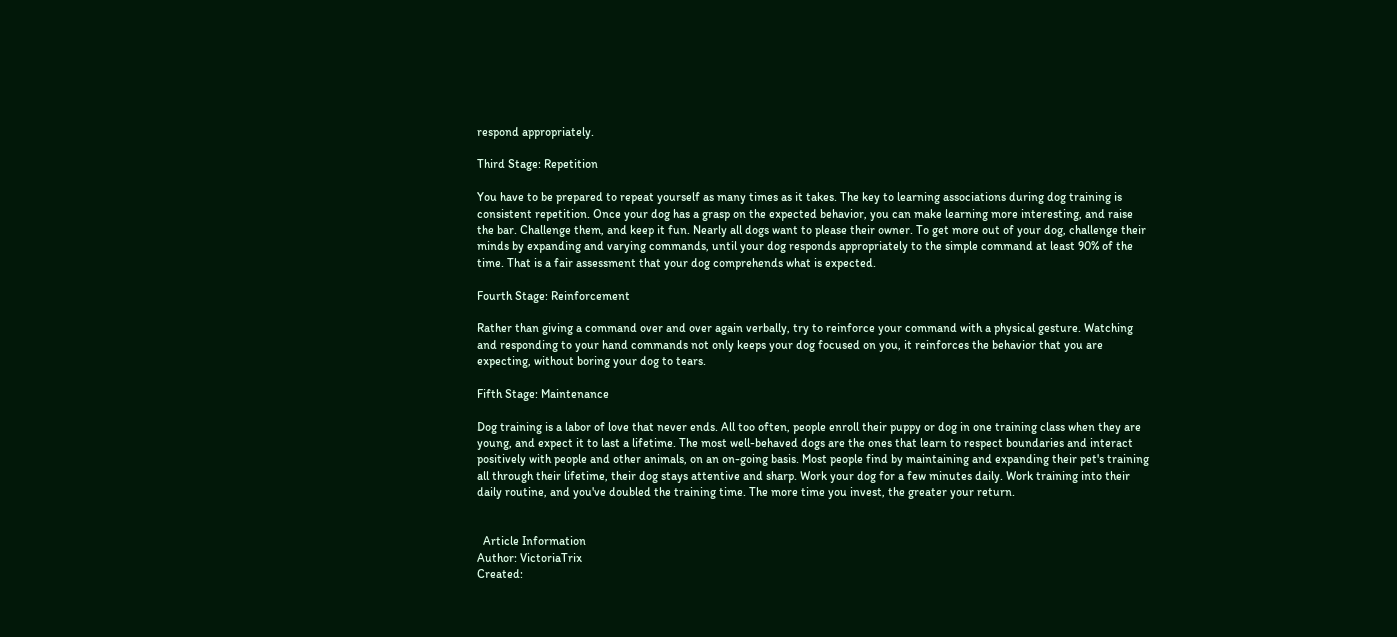respond appropriately.

Third Stage: Repetition

You have to be prepared to repeat yourself as many times as it takes. The key to learning associations during dog training is consistent repetition. Once your dog has a grasp on the expected behavior, you can make learning more interesting, and raise the bar. Challenge them, and keep it fun. Nearly all dogs want to please their owner. To get more out of your dog, challenge their minds by expanding and varying commands, until your dog responds appropriately to the simple command at least 90% of the time. That is a fair assessment that your dog comprehends what is expected.

Fourth Stage: Reinforcement

Rather than giving a command over and over again verbally, try to reinforce your command with a physical gesture. Watching and responding to your hand commands not only keeps your dog focused on you, it reinforces the behavior that you are expecting, without boring your dog to tears.

Fifth Stage: Maintenance

Dog training is a labor of love that never ends. All too often, people enroll their puppy or dog in one training class when they are young, and expect it to last a lifetime. The most well-behaved dogs are the ones that learn to respect boundaries and interact positively with people and other animals, on an on-going basis. Most people find by maintaining and expanding their pet's training all through their lifetime, their dog stays attentive and sharp. Work your dog for a few minutes daily. Work training into their daily routine, and you've doubled the training time. The more time you invest, the greater your return.


  Article Information
Author: VictoriaTrix
Created: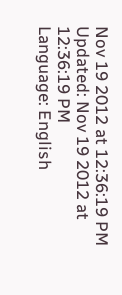Nov 19 2012 at 12:36:19 PM
Updated: Nov 19 2012 at 12:36:19 PM
Language: English